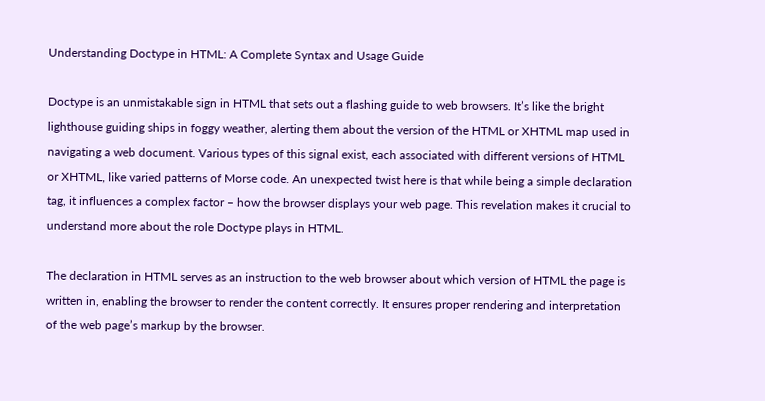Understanding Doctype in HTML: A Complete Syntax and Usage Guide

Doctype is an unmistakable sign in HTML that sets out a flashing guide to web browsers. It’s like the bright lighthouse guiding ships in foggy weather, alerting them about the version of the HTML or XHTML map used in navigating a web document. Various types of this signal exist, each associated with different versions of HTML or XHTML, like varied patterns of Morse code. An unexpected twist here is that while being a simple declaration tag, it influences a complex factor – how the browser displays your web page. This revelation makes it crucial to understand more about the role Doctype plays in HTML.

The declaration in HTML serves as an instruction to the web browser about which version of HTML the page is written in, enabling the browser to render the content correctly. It ensures proper rendering and interpretation of the web page’s markup by the browser.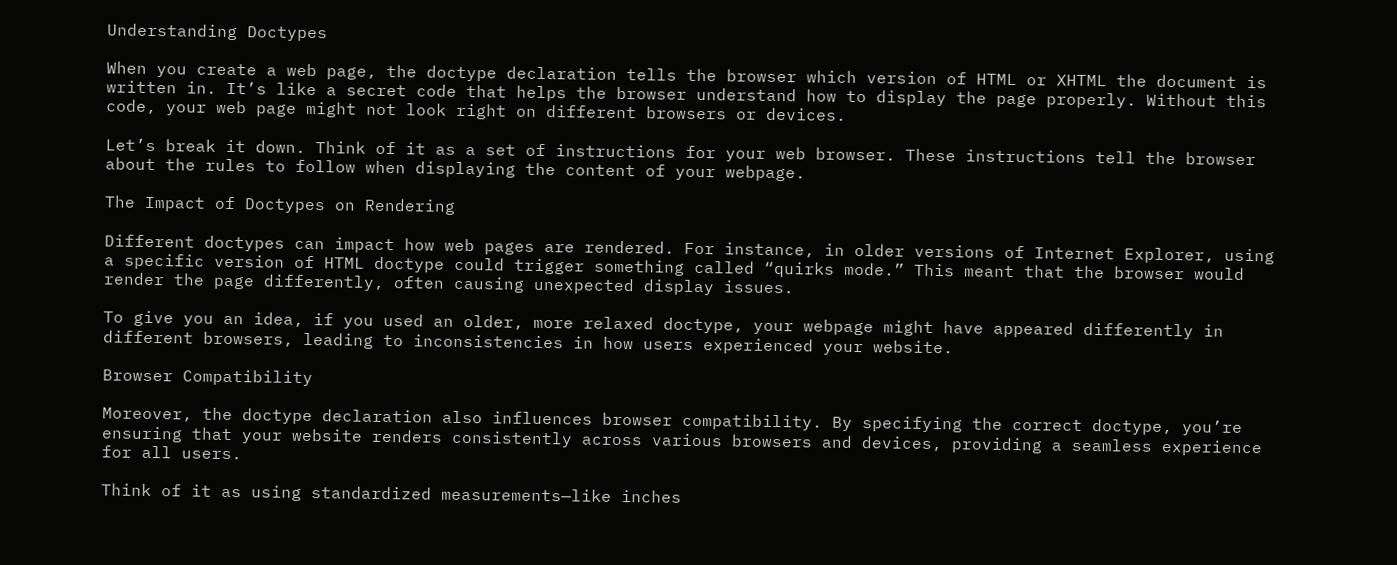Understanding Doctypes

When you create a web page, the doctype declaration tells the browser which version of HTML or XHTML the document is written in. It’s like a secret code that helps the browser understand how to display the page properly. Without this code, your web page might not look right on different browsers or devices.

Let’s break it down. Think of it as a set of instructions for your web browser. These instructions tell the browser about the rules to follow when displaying the content of your webpage.

The Impact of Doctypes on Rendering

Different doctypes can impact how web pages are rendered. For instance, in older versions of Internet Explorer, using a specific version of HTML doctype could trigger something called “quirks mode.” This meant that the browser would render the page differently, often causing unexpected display issues.

To give you an idea, if you used an older, more relaxed doctype, your webpage might have appeared differently in different browsers, leading to inconsistencies in how users experienced your website.

Browser Compatibility

Moreover, the doctype declaration also influences browser compatibility. By specifying the correct doctype, you’re ensuring that your website renders consistently across various browsers and devices, providing a seamless experience for all users.

Think of it as using standardized measurements—like inches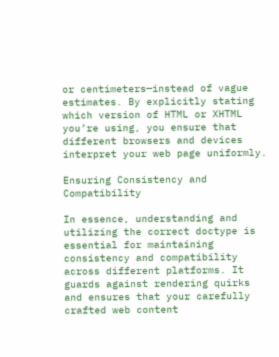or centimeters—instead of vague estimates. By explicitly stating which version of HTML or XHTML you’re using, you ensure that different browsers and devices interpret your web page uniformly.

Ensuring Consistency and Compatibility

In essence, understanding and utilizing the correct doctype is essential for maintaining consistency and compatibility across different platforms. It guards against rendering quirks and ensures that your carefully crafted web content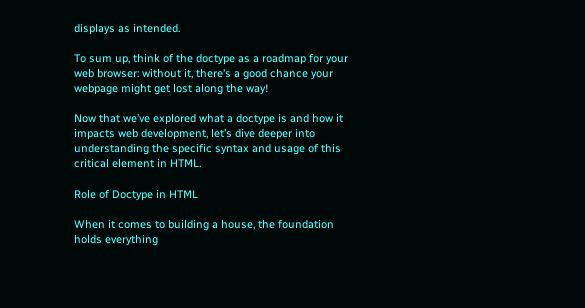displays as intended.

To sum up, think of the doctype as a roadmap for your web browser: without it, there’s a good chance your webpage might get lost along the way!

Now that we’ve explored what a doctype is and how it impacts web development, let’s dive deeper into understanding the specific syntax and usage of this critical element in HTML.

Role of Doctype in HTML

When it comes to building a house, the foundation holds everything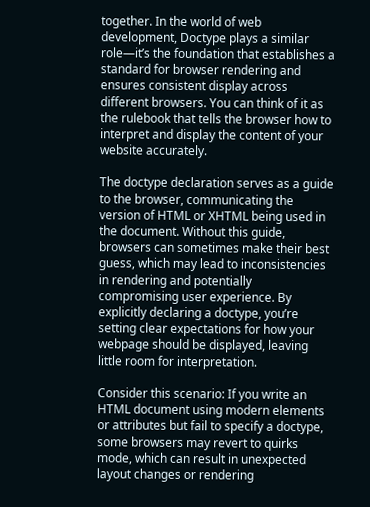together. In the world of web development, Doctype plays a similar role—it’s the foundation that establishes a standard for browser rendering and ensures consistent display across different browsers. You can think of it as the rulebook that tells the browser how to interpret and display the content of your website accurately.

The doctype declaration serves as a guide to the browser, communicating the version of HTML or XHTML being used in the document. Without this guide, browsers can sometimes make their best guess, which may lead to inconsistencies in rendering and potentially compromising user experience. By explicitly declaring a doctype, you’re setting clear expectations for how your webpage should be displayed, leaving little room for interpretation.

Consider this scenario: If you write an HTML document using modern elements or attributes but fail to specify a doctype, some browsers may revert to quirks mode, which can result in unexpected layout changes or rendering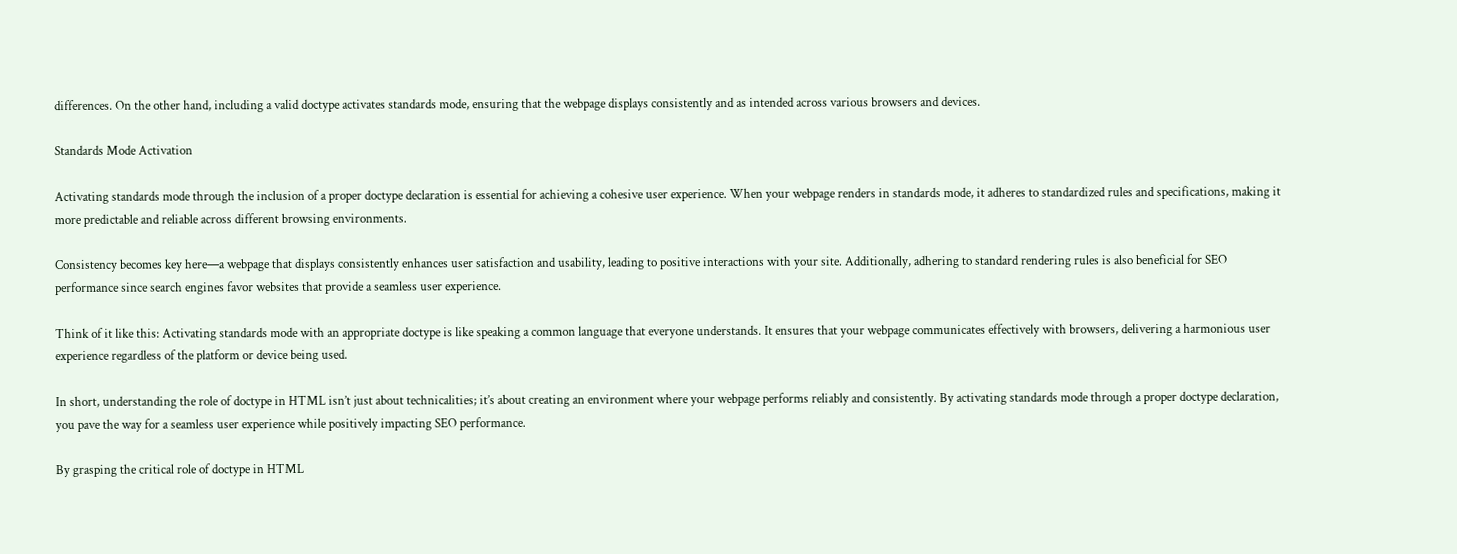differences. On the other hand, including a valid doctype activates standards mode, ensuring that the webpage displays consistently and as intended across various browsers and devices.

Standards Mode Activation

Activating standards mode through the inclusion of a proper doctype declaration is essential for achieving a cohesive user experience. When your webpage renders in standards mode, it adheres to standardized rules and specifications, making it more predictable and reliable across different browsing environments.

Consistency becomes key here—a webpage that displays consistently enhances user satisfaction and usability, leading to positive interactions with your site. Additionally, adhering to standard rendering rules is also beneficial for SEO performance since search engines favor websites that provide a seamless user experience.

Think of it like this: Activating standards mode with an appropriate doctype is like speaking a common language that everyone understands. It ensures that your webpage communicates effectively with browsers, delivering a harmonious user experience regardless of the platform or device being used.

In short, understanding the role of doctype in HTML isn’t just about technicalities; it’s about creating an environment where your webpage performs reliably and consistently. By activating standards mode through a proper doctype declaration, you pave the way for a seamless user experience while positively impacting SEO performance.

By grasping the critical role of doctype in HTML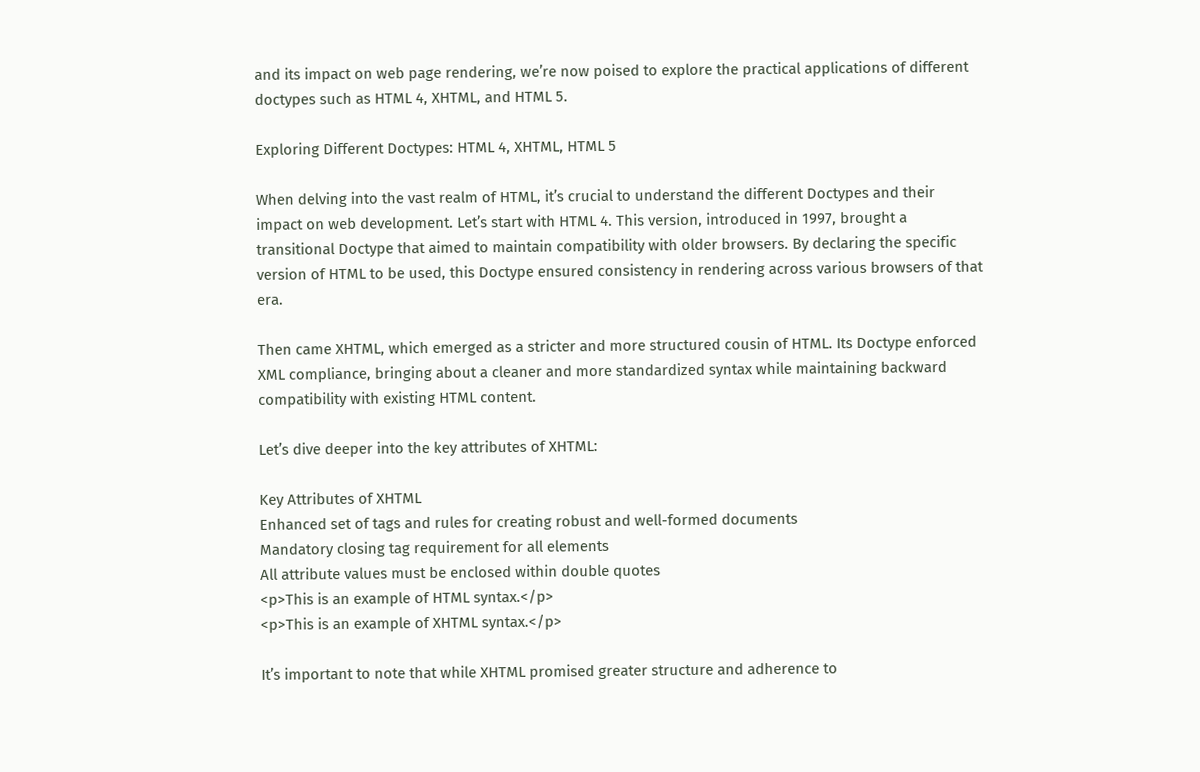and its impact on web page rendering, we’re now poised to explore the practical applications of different doctypes such as HTML 4, XHTML, and HTML 5.

Exploring Different Doctypes: HTML 4, XHTML, HTML 5

When delving into the vast realm of HTML, it’s crucial to understand the different Doctypes and their impact on web development. Let’s start with HTML 4. This version, introduced in 1997, brought a transitional Doctype that aimed to maintain compatibility with older browsers. By declaring the specific version of HTML to be used, this Doctype ensured consistency in rendering across various browsers of that era.

Then came XHTML, which emerged as a stricter and more structured cousin of HTML. Its Doctype enforced XML compliance, bringing about a cleaner and more standardized syntax while maintaining backward compatibility with existing HTML content.

Let’s dive deeper into the key attributes of XHTML:

Key Attributes of XHTML
Enhanced set of tags and rules for creating robust and well-formed documents
Mandatory closing tag requirement for all elements
All attribute values must be enclosed within double quotes
<p>This is an example of HTML syntax.</p>
<p>This is an example of XHTML syntax.</p>

It’s important to note that while XHTML promised greater structure and adherence to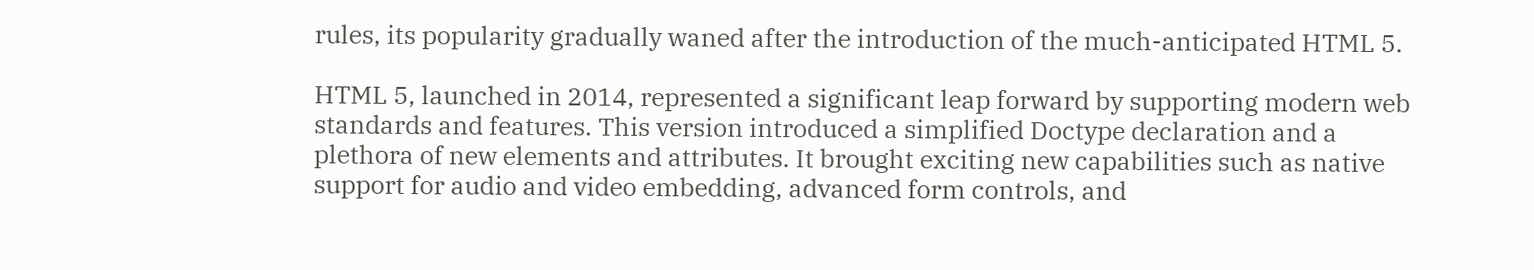rules, its popularity gradually waned after the introduction of the much-anticipated HTML 5.

HTML 5, launched in 2014, represented a significant leap forward by supporting modern web standards and features. This version introduced a simplified Doctype declaration and a plethora of new elements and attributes. It brought exciting new capabilities such as native support for audio and video embedding, advanced form controls, and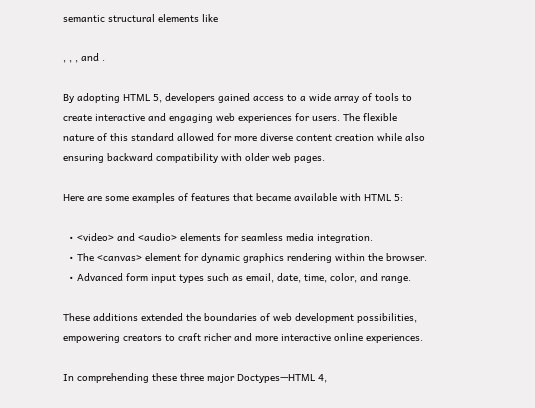semantic structural elements like

, , , and .

By adopting HTML 5, developers gained access to a wide array of tools to create interactive and engaging web experiences for users. The flexible nature of this standard allowed for more diverse content creation while also ensuring backward compatibility with older web pages.

Here are some examples of features that became available with HTML 5:

  • <video> and <audio> elements for seamless media integration.
  • The <canvas> element for dynamic graphics rendering within the browser.
  • Advanced form input types such as email, date, time, color, and range.

These additions extended the boundaries of web development possibilities, empowering creators to craft richer and more interactive online experiences.

In comprehending these three major Doctypes—HTML 4,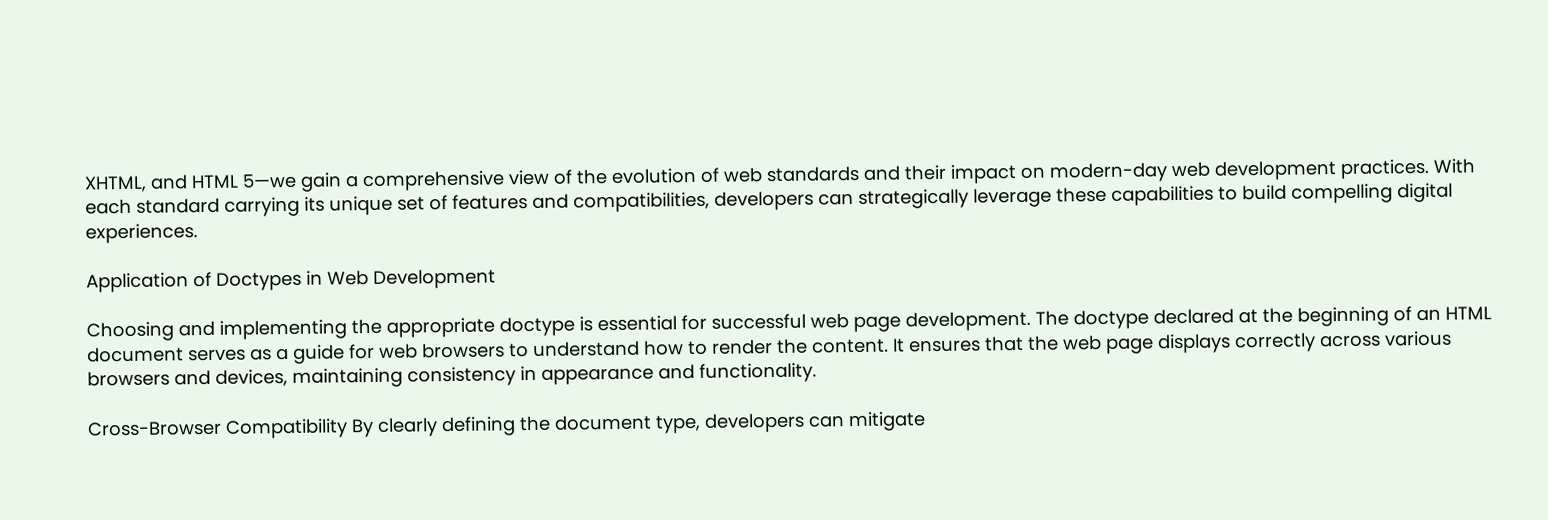XHTML, and HTML 5—we gain a comprehensive view of the evolution of web standards and their impact on modern-day web development practices. With each standard carrying its unique set of features and compatibilities, developers can strategically leverage these capabilities to build compelling digital experiences.

Application of Doctypes in Web Development

Choosing and implementing the appropriate doctype is essential for successful web page development. The doctype declared at the beginning of an HTML document serves as a guide for web browsers to understand how to render the content. It ensures that the web page displays correctly across various browsers and devices, maintaining consistency in appearance and functionality.

Cross-Browser Compatibility By clearly defining the document type, developers can mitigate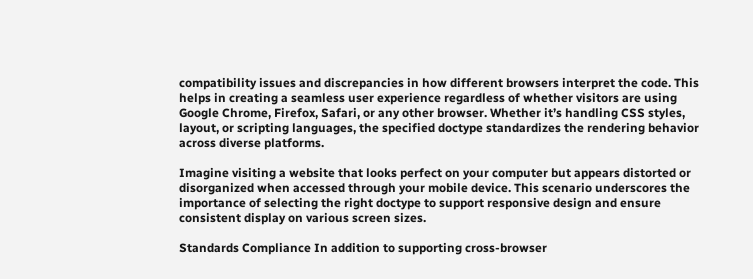compatibility issues and discrepancies in how different browsers interpret the code. This helps in creating a seamless user experience regardless of whether visitors are using Google Chrome, Firefox, Safari, or any other browser. Whether it’s handling CSS styles, layout, or scripting languages, the specified doctype standardizes the rendering behavior across diverse platforms.

Imagine visiting a website that looks perfect on your computer but appears distorted or disorganized when accessed through your mobile device. This scenario underscores the importance of selecting the right doctype to support responsive design and ensure consistent display on various screen sizes.

Standards Compliance In addition to supporting cross-browser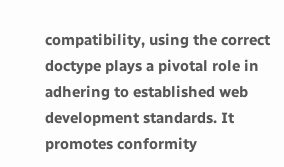compatibility, using the correct doctype plays a pivotal role in adhering to established web development standards. It promotes conformity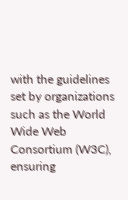with the guidelines set by organizations such as the World Wide Web Consortium (W3C), ensuring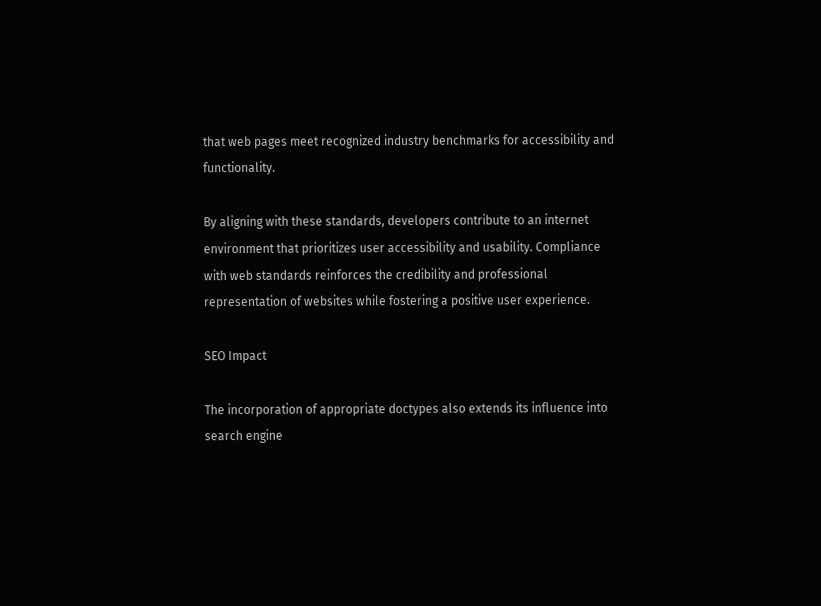that web pages meet recognized industry benchmarks for accessibility and functionality.

By aligning with these standards, developers contribute to an internet environment that prioritizes user accessibility and usability. Compliance with web standards reinforces the credibility and professional representation of websites while fostering a positive user experience.

SEO Impact

The incorporation of appropriate doctypes also extends its influence into search engine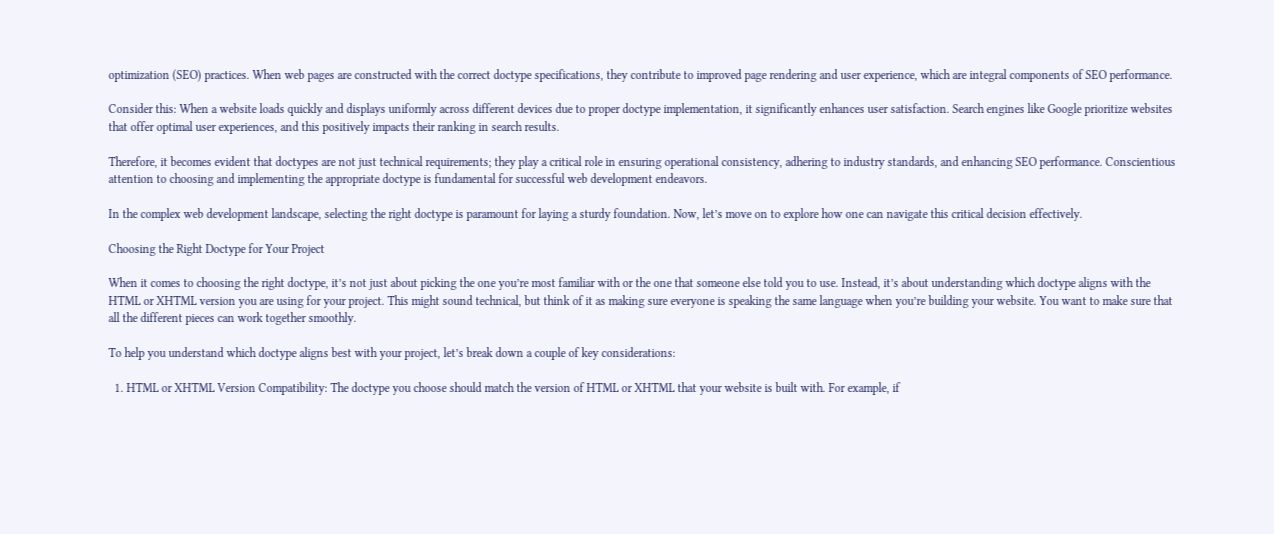optimization (SEO) practices. When web pages are constructed with the correct doctype specifications, they contribute to improved page rendering and user experience, which are integral components of SEO performance.

Consider this: When a website loads quickly and displays uniformly across different devices due to proper doctype implementation, it significantly enhances user satisfaction. Search engines like Google prioritize websites that offer optimal user experiences, and this positively impacts their ranking in search results.

Therefore, it becomes evident that doctypes are not just technical requirements; they play a critical role in ensuring operational consistency, adhering to industry standards, and enhancing SEO performance. Conscientious attention to choosing and implementing the appropriate doctype is fundamental for successful web development endeavors.

In the complex web development landscape, selecting the right doctype is paramount for laying a sturdy foundation. Now, let’s move on to explore how one can navigate this critical decision effectively.

Choosing the Right Doctype for Your Project

When it comes to choosing the right doctype, it’s not just about picking the one you’re most familiar with or the one that someone else told you to use. Instead, it’s about understanding which doctype aligns with the HTML or XHTML version you are using for your project. This might sound technical, but think of it as making sure everyone is speaking the same language when you’re building your website. You want to make sure that all the different pieces can work together smoothly.

To help you understand which doctype aligns best with your project, let’s break down a couple of key considerations:

  1. HTML or XHTML Version Compatibility: The doctype you choose should match the version of HTML or XHTML that your website is built with. For example, if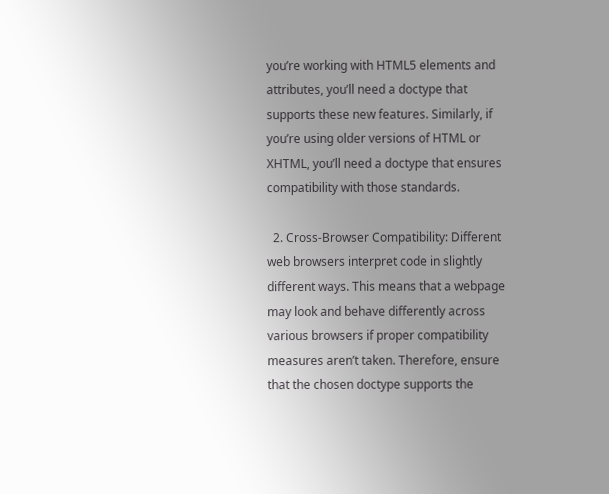you’re working with HTML5 elements and attributes, you’ll need a doctype that supports these new features. Similarly, if you’re using older versions of HTML or XHTML, you’ll need a doctype that ensures compatibility with those standards.

  2. Cross-Browser Compatibility: Different web browsers interpret code in slightly different ways. This means that a webpage may look and behave differently across various browsers if proper compatibility measures aren’t taken. Therefore, ensure that the chosen doctype supports the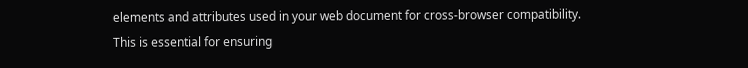elements and attributes used in your web document for cross-browser compatibility. This is essential for ensuring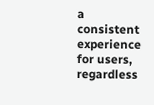a consistent experience for users, regardless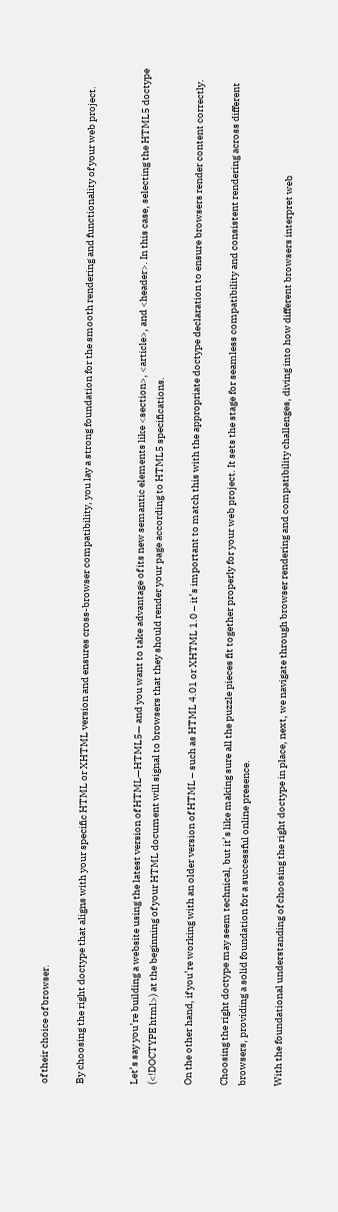of their choice of browser.

By choosing the right doctype that aligns with your specific HTML or XHTML version and ensures cross-browser compatibility, you lay a strong foundation for the smooth rendering and functionality of your web project.


Let’s say you’re building a website using the latest version of HTML—HTML5— and you want to take advantage of its new semantic elements like <section>, <article>, and <header>. In this case, selecting the HTML5 doctype (<!DOCTYPE html>) at the beginning of your HTML document will signal to browsers that they should render your page according to HTML5 specifications.

On the other hand, if you’re working with an older version of HTML – such as HTML 4.01 or XHTML 1.0 – it’s important to match this with the appropriate doctype declaration to ensure browsers render content correctly.

Choosing the right doctype may seem technical, but it’s like making sure all the puzzle pieces fit together properly for your web project. It sets the stage for seamless compatibility and consistent rendering across different browsers, providing a solid foundation for a successful online presence.

With the foundational understanding of choosing the right doctype in place, next, we navigate through browser rendering and compatibility challenges, diving into how different browsers interpret web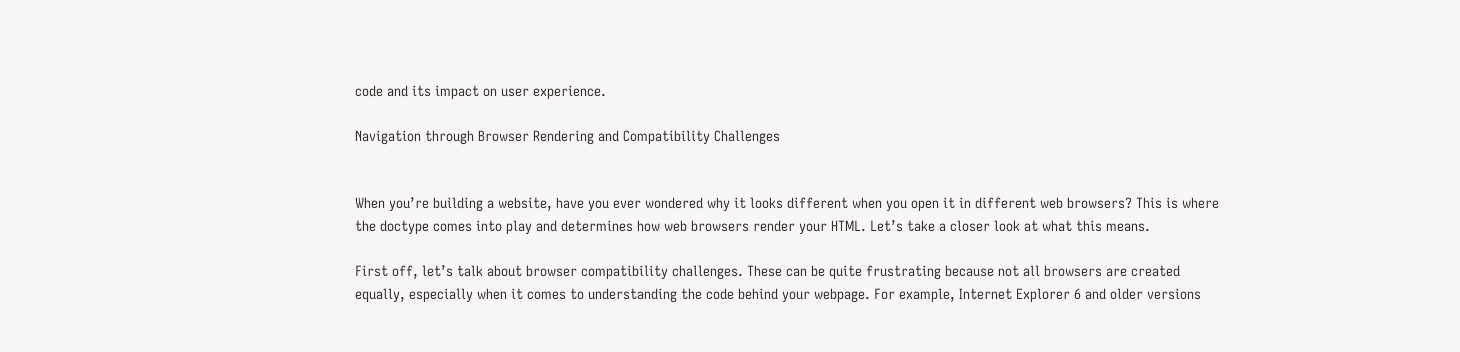code and its impact on user experience.

Navigation through Browser Rendering and Compatibility Challenges


When you’re building a website, have you ever wondered why it looks different when you open it in different web browsers? This is where the doctype comes into play and determines how web browsers render your HTML. Let’s take a closer look at what this means.

First off, let’s talk about browser compatibility challenges. These can be quite frustrating because not all browsers are created equally, especially when it comes to understanding the code behind your webpage. For example, Internet Explorer 6 and older versions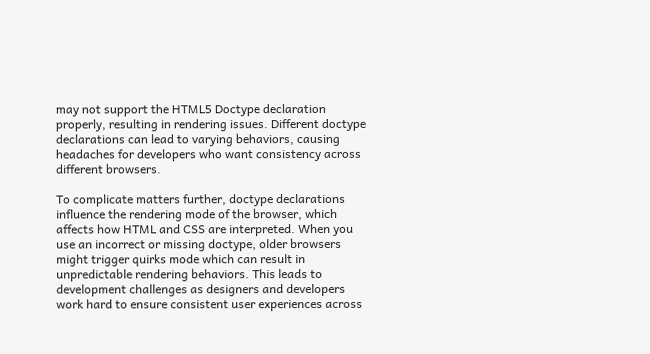may not support the HTML5 Doctype declaration properly, resulting in rendering issues. Different doctype declarations can lead to varying behaviors, causing headaches for developers who want consistency across different browsers.

To complicate matters further, doctype declarations influence the rendering mode of the browser, which affects how HTML and CSS are interpreted. When you use an incorrect or missing doctype, older browsers might trigger quirks mode which can result in unpredictable rendering behaviors. This leads to development challenges as designers and developers work hard to ensure consistent user experiences across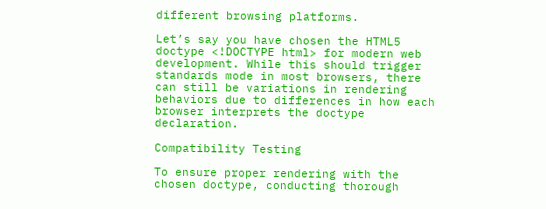different browsing platforms.

Let’s say you have chosen the HTML5 doctype <!DOCTYPE html> for modern web development. While this should trigger standards mode in most browsers, there can still be variations in rendering behaviors due to differences in how each browser interprets the doctype declaration.

Compatibility Testing

To ensure proper rendering with the chosen doctype, conducting thorough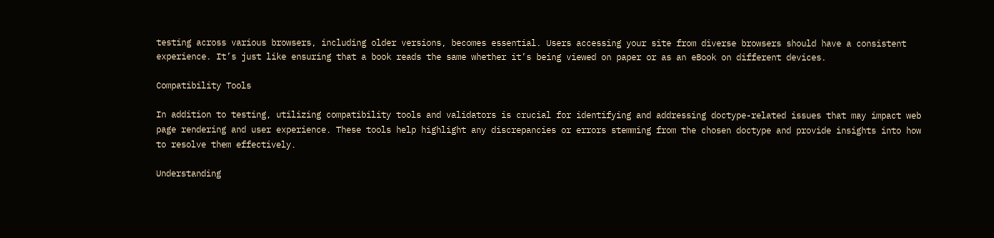testing across various browsers, including older versions, becomes essential. Users accessing your site from diverse browsers should have a consistent experience. It’s just like ensuring that a book reads the same whether it’s being viewed on paper or as an eBook on different devices.

Compatibility Tools

In addition to testing, utilizing compatibility tools and validators is crucial for identifying and addressing doctype-related issues that may impact web page rendering and user experience. These tools help highlight any discrepancies or errors stemming from the chosen doctype and provide insights into how to resolve them effectively.

Understanding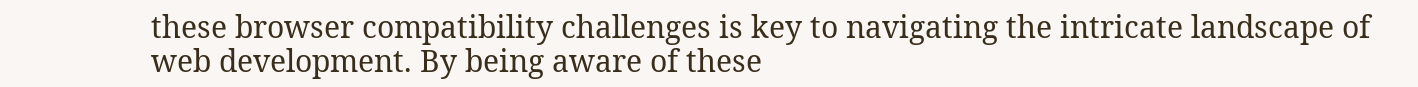these browser compatibility challenges is key to navigating the intricate landscape of web development. By being aware of these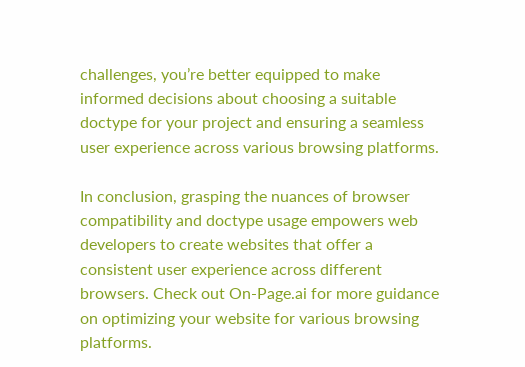challenges, you’re better equipped to make informed decisions about choosing a suitable doctype for your project and ensuring a seamless user experience across various browsing platforms.

In conclusion, grasping the nuances of browser compatibility and doctype usage empowers web developers to create websites that offer a consistent user experience across different browsers. Check out On-Page.ai for more guidance on optimizing your website for various browsing platforms.